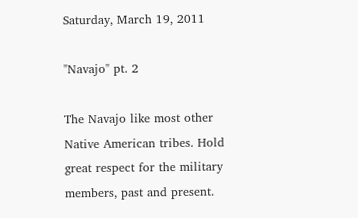Saturday, March 19, 2011

"Navajo" pt. 2

The Navajo like most other Native American tribes. Hold great respect for the military members, past and present.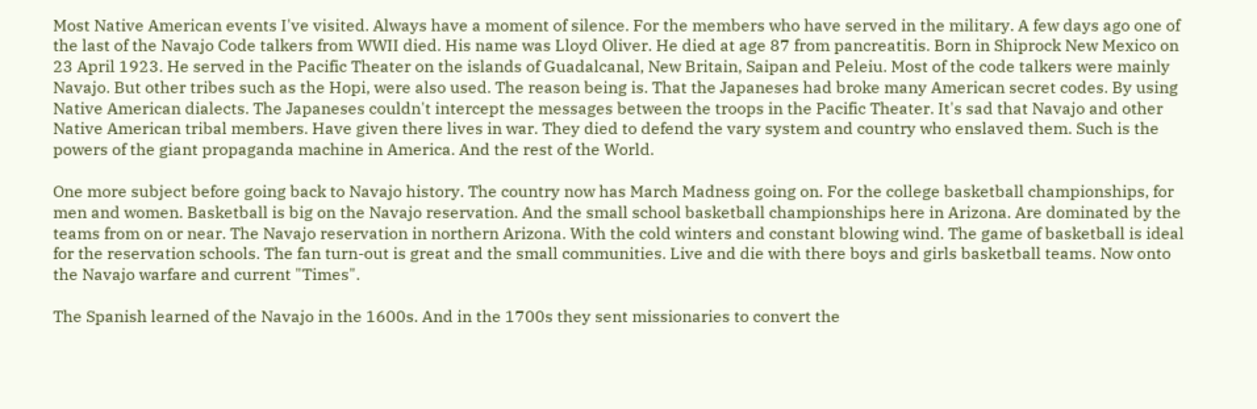Most Native American events I've visited. Always have a moment of silence. For the members who have served in the military. A few days ago one of the last of the Navajo Code talkers from WWII died. His name was Lloyd Oliver. He died at age 87 from pancreatitis. Born in Shiprock New Mexico on 23 April 1923. He served in the Pacific Theater on the islands of Guadalcanal, New Britain, Saipan and Peleiu. Most of the code talkers were mainly Navajo. But other tribes such as the Hopi, were also used. The reason being is. That the Japaneses had broke many American secret codes. By using Native American dialects. The Japaneses couldn't intercept the messages between the troops in the Pacific Theater. It's sad that Navajo and other Native American tribal members. Have given there lives in war. They died to defend the vary system and country who enslaved them. Such is the powers of the giant propaganda machine in America. And the rest of the World.

One more subject before going back to Navajo history. The country now has March Madness going on. For the college basketball championships, for men and women. Basketball is big on the Navajo reservation. And the small school basketball championships here in Arizona. Are dominated by the teams from on or near. The Navajo reservation in northern Arizona. With the cold winters and constant blowing wind. The game of basketball is ideal for the reservation schools. The fan turn-out is great and the small communities. Live and die with there boys and girls basketball teams. Now onto the Navajo warfare and current "Times".

The Spanish learned of the Navajo in the 1600s. And in the 1700s they sent missionaries to convert the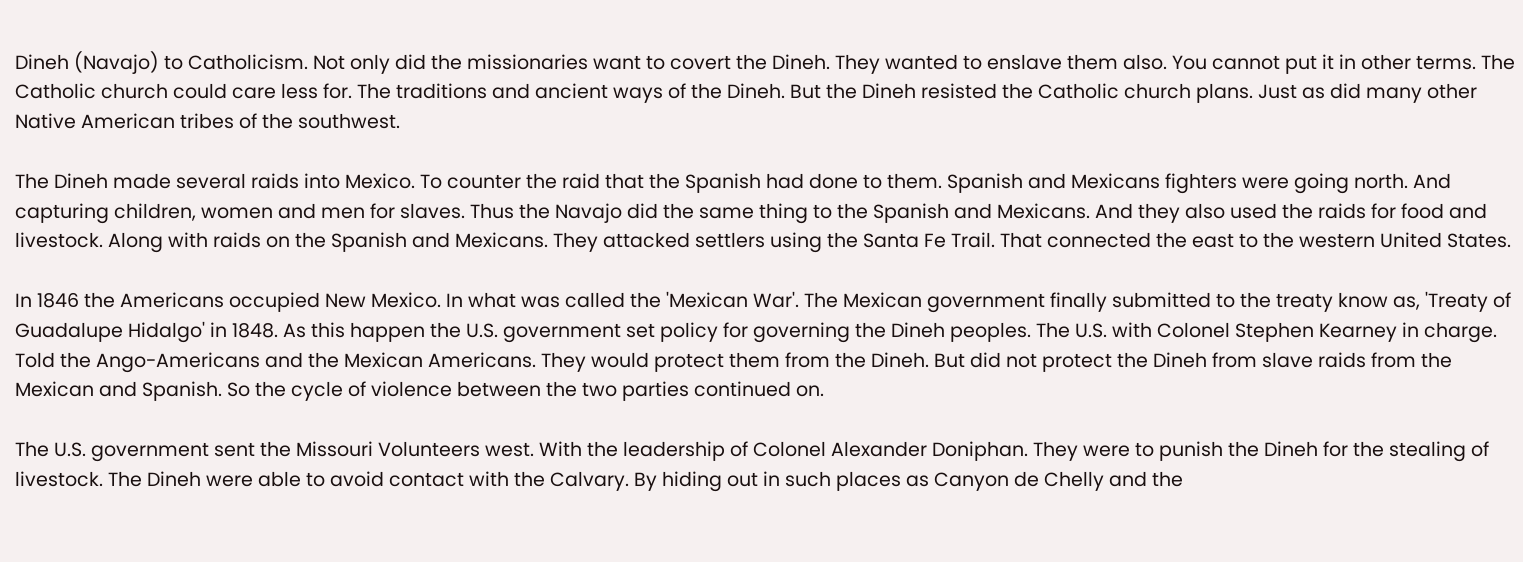Dineh (Navajo) to Catholicism. Not only did the missionaries want to covert the Dineh. They wanted to enslave them also. You cannot put it in other terms. The Catholic church could care less for. The traditions and ancient ways of the Dineh. But the Dineh resisted the Catholic church plans. Just as did many other Native American tribes of the southwest.

The Dineh made several raids into Mexico. To counter the raid that the Spanish had done to them. Spanish and Mexicans fighters were going north. And capturing children, women and men for slaves. Thus the Navajo did the same thing to the Spanish and Mexicans. And they also used the raids for food and livestock. Along with raids on the Spanish and Mexicans. They attacked settlers using the Santa Fe Trail. That connected the east to the western United States.

In 1846 the Americans occupied New Mexico. In what was called the 'Mexican War'. The Mexican government finally submitted to the treaty know as, 'Treaty of Guadalupe Hidalgo' in 1848. As this happen the U.S. government set policy for governing the Dineh peoples. The U.S. with Colonel Stephen Kearney in charge. Told the Ango-Americans and the Mexican Americans. They would protect them from the Dineh. But did not protect the Dineh from slave raids from the Mexican and Spanish. So the cycle of violence between the two parties continued on.

The U.S. government sent the Missouri Volunteers west. With the leadership of Colonel Alexander Doniphan. They were to punish the Dineh for the stealing of livestock. The Dineh were able to avoid contact with the Calvary. By hiding out in such places as Canyon de Chelly and the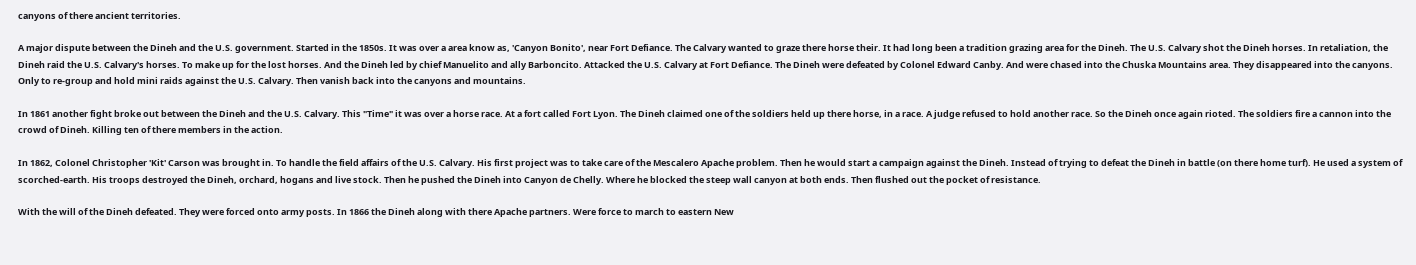canyons of there ancient territories.

A major dispute between the Dineh and the U.S. government. Started in the 1850s. It was over a area know as, 'Canyon Bonito', near Fort Defiance. The Calvary wanted to graze there horse their. It had long been a tradition grazing area for the Dineh. The U.S. Calvary shot the Dineh horses. In retaliation, the Dineh raid the U.S. Calvary's horses. To make up for the lost horses. And the Dineh led by chief Manuelito and ally Barboncito. Attacked the U.S. Calvary at Fort Defiance. The Dineh were defeated by Colonel Edward Canby. And were chased into the Chuska Mountains area. They disappeared into the canyons. Only to re-group and hold mini raids against the U.S. Calvary. Then vanish back into the canyons and mountains.

In 1861 another fight broke out between the Dineh and the U.S. Calvary. This "Time" it was over a horse race. At a fort called Fort Lyon. The Dineh claimed one of the soldiers held up there horse, in a race. A judge refused to hold another race. So the Dineh once again rioted. The soldiers fire a cannon into the crowd of Dineh. Killing ten of there members in the action.

In 1862, Colonel Christopher 'Kit' Carson was brought in. To handle the field affairs of the U.S. Calvary. His first project was to take care of the Mescalero Apache problem. Then he would start a campaign against the Dineh. Instead of trying to defeat the Dineh in battle (on there home turf). He used a system of scorched-earth. His troops destroyed the Dineh, orchard, hogans and live stock. Then he pushed the Dineh into Canyon de Chelly. Where he blocked the steep wall canyon at both ends. Then flushed out the pocket of resistance.

With the will of the Dineh defeated. They were forced onto army posts. In 1866 the Dineh along with there Apache partners. Were force to march to eastern New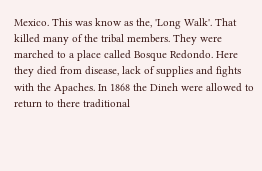Mexico. This was know as the, 'Long Walk'. That killed many of the tribal members. They were marched to a place called Bosque Redondo. Here they died from disease, lack of supplies and fights with the Apaches. In 1868 the Dineh were allowed to return to there traditional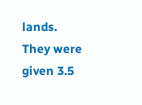lands. They were given 3.5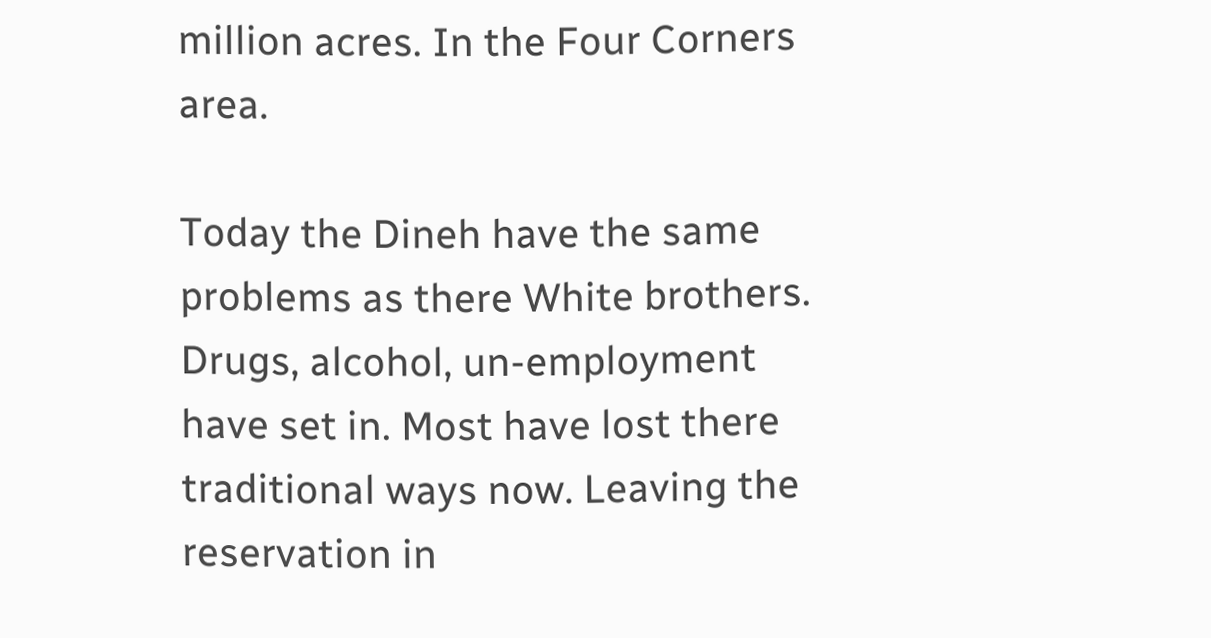million acres. In the Four Corners area.

Today the Dineh have the same problems as there White brothers. Drugs, alcohol, un-employment have set in. Most have lost there traditional ways now. Leaving the reservation in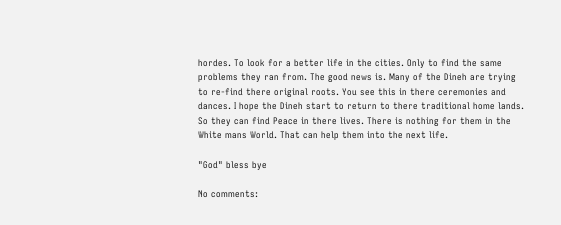hordes. To look for a better life in the cities. Only to find the same problems they ran from. The good news is. Many of the Dineh are trying to re-find there original roots. You see this in there ceremonies and dances. I hope the Dineh start to return to there traditional home lands. So they can find Peace in there lives. There is nothing for them in the White mans World. That can help them into the next life.

"God" bless bye

No comments: